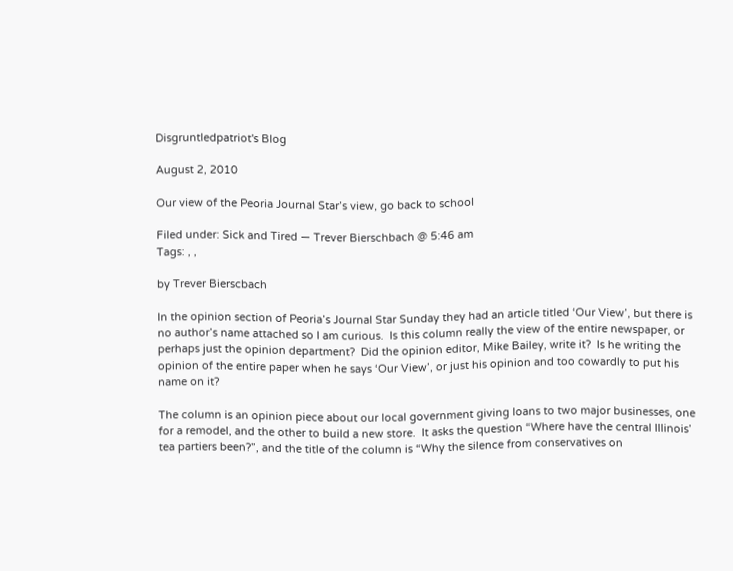Disgruntledpatriot's Blog

August 2, 2010

Our view of the Peoria Journal Star’s view, go back to school

Filed under: Sick and Tired — Trever Bierschbach @ 5:46 am
Tags: , ,

by Trever Bierscbach

In the opinion section of Peoria’s Journal Star Sunday they had an article titled ‘Our View’, but there is no author’s name attached so I am curious.  Is this column really the view of the entire newspaper, or perhaps just the opinion department?  Did the opinion editor, Mike Bailey, write it?  Is he writing the opinion of the entire paper when he says ‘Our View’, or just his opinion and too cowardly to put his name on it?

The column is an opinion piece about our local government giving loans to two major businesses, one for a remodel, and the other to build a new store.  It asks the question “Where have the central Illinois’ tea partiers been?”, and the title of the column is “Why the silence from conservatives on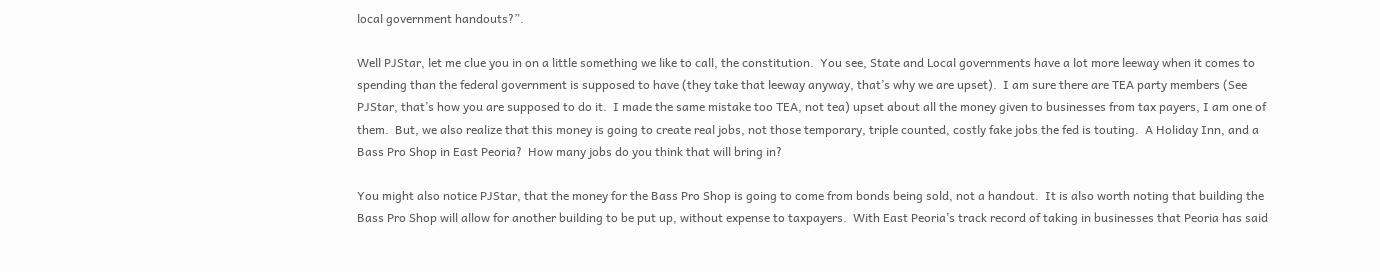local government handouts?”.

Well PJStar, let me clue you in on a little something we like to call, the constitution.  You see, State and Local governments have a lot more leeway when it comes to spending than the federal government is supposed to have (they take that leeway anyway, that’s why we are upset).  I am sure there are TEA party members (See PJStar, that’s how you are supposed to do it.  I made the same mistake too TEA, not tea) upset about all the money given to businesses from tax payers, I am one of them.  But, we also realize that this money is going to create real jobs, not those temporary, triple counted, costly fake jobs the fed is touting.  A Holiday Inn, and a Bass Pro Shop in East Peoria?  How many jobs do you think that will bring in?

You might also notice PJStar, that the money for the Bass Pro Shop is going to come from bonds being sold, not a handout.  It is also worth noting that building the Bass Pro Shop will allow for another building to be put up, without expense to taxpayers.  With East Peoria’s track record of taking in businesses that Peoria has said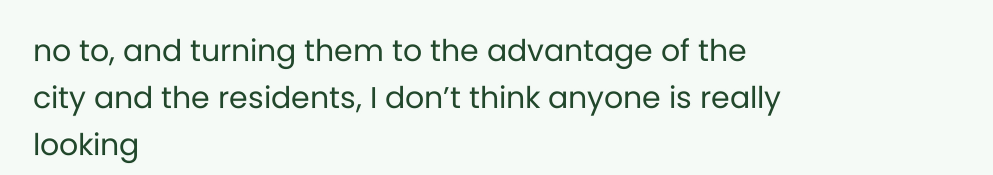no to, and turning them to the advantage of the city and the residents, I don’t think anyone is really looking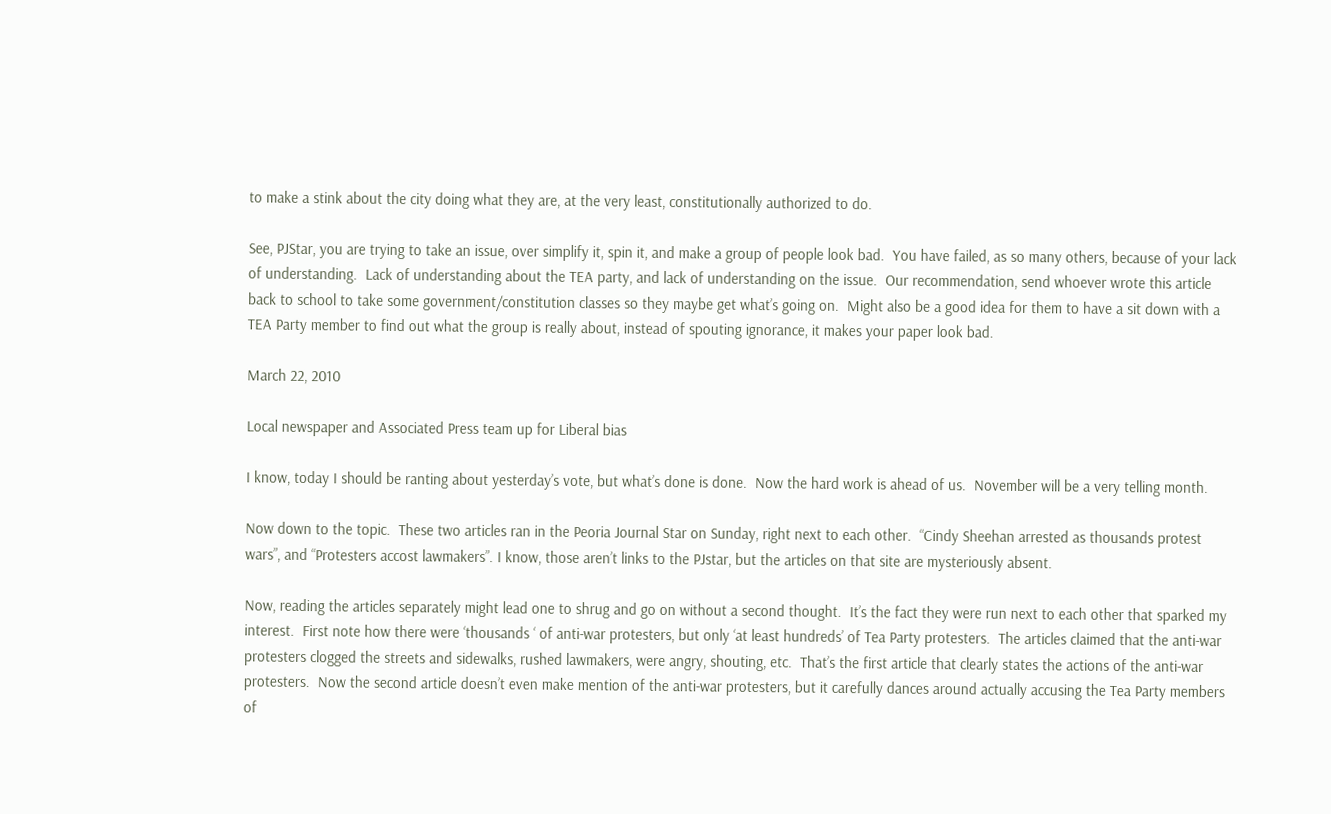to make a stink about the city doing what they are, at the very least, constitutionally authorized to do.

See, PJStar, you are trying to take an issue, over simplify it, spin it, and make a group of people look bad.  You have failed, as so many others, because of your lack of understanding.  Lack of understanding about the TEA party, and lack of understanding on the issue.  Our recommendation, send whoever wrote this article back to school to take some government/constitution classes so they maybe get what’s going on.  Might also be a good idea for them to have a sit down with a TEA Party member to find out what the group is really about, instead of spouting ignorance, it makes your paper look bad.

March 22, 2010

Local newspaper and Associated Press team up for Liberal bias

I know, today I should be ranting about yesterday’s vote, but what’s done is done.  Now the hard work is ahead of us.  November will be a very telling month.

Now down to the topic.  These two articles ran in the Peoria Journal Star on Sunday, right next to each other.  “Cindy Sheehan arrested as thousands protest wars”, and “Protesters accost lawmakers”. I know, those aren’t links to the PJstar, but the articles on that site are mysteriously absent.

Now, reading the articles separately might lead one to shrug and go on without a second thought.  It’s the fact they were run next to each other that sparked my interest.  First note how there were ‘thousands ‘ of anti-war protesters, but only ‘at least hundreds’ of Tea Party protesters.  The articles claimed that the anti-war protesters clogged the streets and sidewalks, rushed lawmakers, were angry, shouting, etc.  That’s the first article that clearly states the actions of the anti-war protesters.  Now the second article doesn’t even make mention of the anti-war protesters, but it carefully dances around actually accusing the Tea Party members of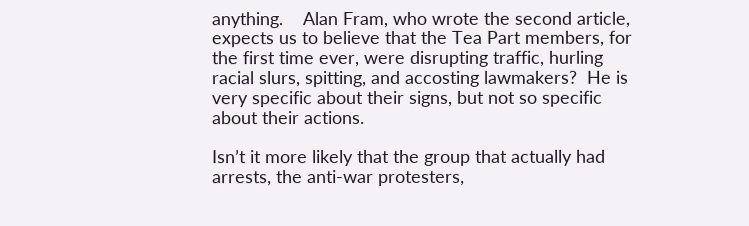anything.    Alan Fram, who wrote the second article, expects us to believe that the Tea Part members, for the first time ever, were disrupting traffic, hurling racial slurs, spitting, and accosting lawmakers?  He is very specific about their signs, but not so specific about their actions.

Isn’t it more likely that the group that actually had arrests, the anti-war protesters,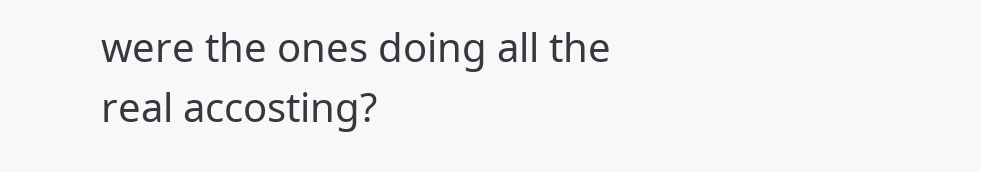were the ones doing all the real accosting?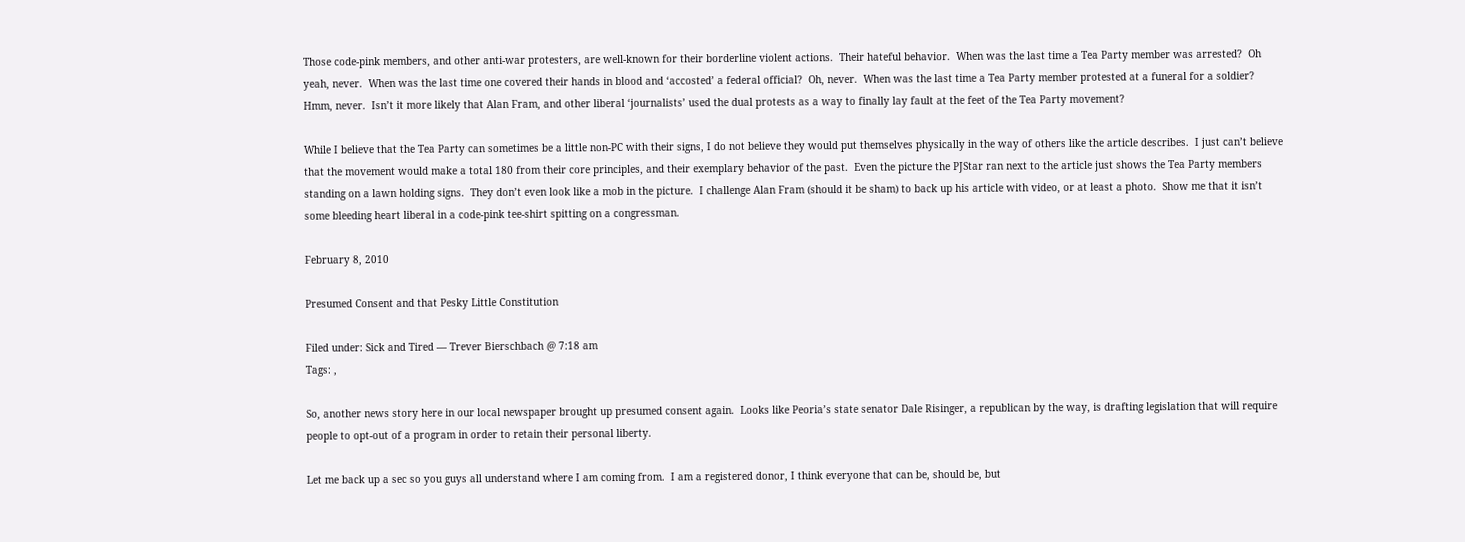Those code-pink members, and other anti-war protesters, are well-known for their borderline violent actions.  Their hateful behavior.  When was the last time a Tea Party member was arrested?  Oh yeah, never.  When was the last time one covered their hands in blood and ‘accosted’ a federal official?  Oh, never.  When was the last time a Tea Party member protested at a funeral for a soldier?  Hmm, never.  Isn’t it more likely that Alan Fram, and other liberal ‘journalists’ used the dual protests as a way to finally lay fault at the feet of the Tea Party movement?

While I believe that the Tea Party can sometimes be a little non-PC with their signs, I do not believe they would put themselves physically in the way of others like the article describes.  I just can’t believe that the movement would make a total 180 from their core principles, and their exemplary behavior of the past.  Even the picture the PJStar ran next to the article just shows the Tea Party members standing on a lawn holding signs.  They don’t even look like a mob in the picture.  I challenge Alan Fram (should it be sham) to back up his article with video, or at least a photo.  Show me that it isn’t some bleeding heart liberal in a code-pink tee-shirt spitting on a congressman.

February 8, 2010

Presumed Consent and that Pesky Little Constitution

Filed under: Sick and Tired — Trever Bierschbach @ 7:18 am
Tags: ,

So, another news story here in our local newspaper brought up presumed consent again.  Looks like Peoria’s state senator Dale Risinger, a republican by the way, is drafting legislation that will require people to opt-out of a program in order to retain their personal liberty.

Let me back up a sec so you guys all understand where I am coming from.  I am a registered donor, I think everyone that can be, should be, but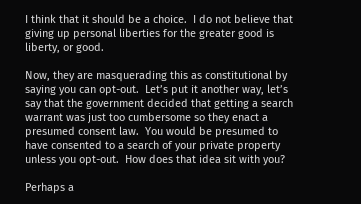I think that it should be a choice.  I do not believe that giving up personal liberties for the greater good is liberty, or good.

Now, they are masquerading this as constitutional by saying you can opt-out.  Let’s put it another way, let’s say that the government decided that getting a search warrant was just too cumbersome so they enact a presumed consent law.  You would be presumed to have consented to a search of your private property unless you opt-out.  How does that idea sit with you?

Perhaps a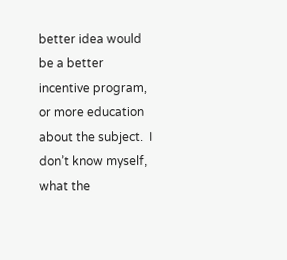better idea would be a better incentive program, or more education about the subject.  I don’t know myself, what the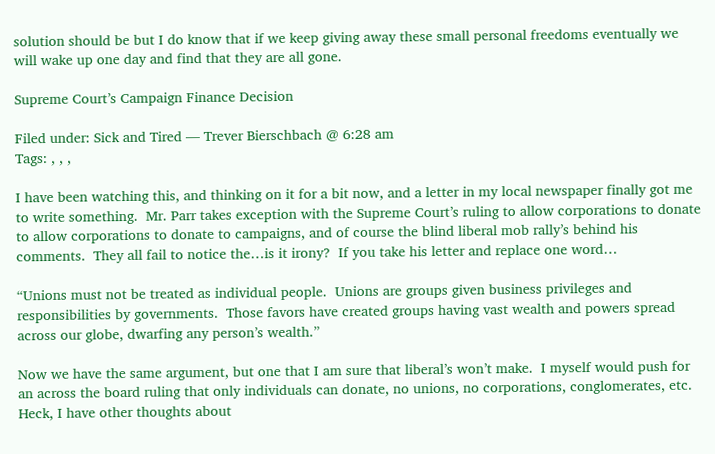solution should be but I do know that if we keep giving away these small personal freedoms eventually we will wake up one day and find that they are all gone.

Supreme Court’s Campaign Finance Decision

Filed under: Sick and Tired — Trever Bierschbach @ 6:28 am
Tags: , , ,

I have been watching this, and thinking on it for a bit now, and a letter in my local newspaper finally got me to write something.  Mr. Parr takes exception with the Supreme Court’s ruling to allow corporations to donate to allow corporations to donate to campaigns, and of course the blind liberal mob rally’s behind his comments.  They all fail to notice the…is it irony?  If you take his letter and replace one word…

“Unions must not be treated as individual people.  Unions are groups given business privileges and responsibilities by governments.  Those favors have created groups having vast wealth and powers spread across our globe, dwarfing any person’s wealth.”

Now we have the same argument, but one that I am sure that liberal’s won’t make.  I myself would push for an across the board ruling that only individuals can donate, no unions, no corporations, conglomerates, etc.  Heck, I have other thoughts about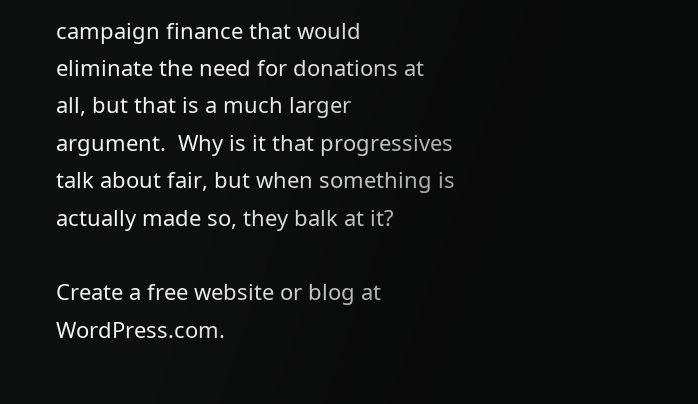campaign finance that would eliminate the need for donations at all, but that is a much larger argument.  Why is it that progressives talk about fair, but when something is actually made so, they balk at it?

Create a free website or blog at WordPress.com.